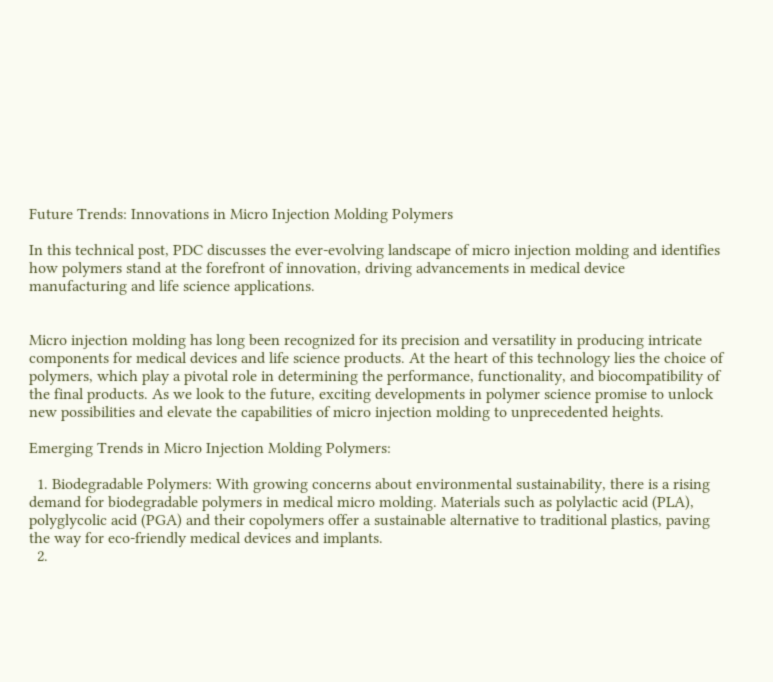Future Trends: Innovations in Micro Injection Molding Polymers

In this technical post, PDC discusses the ever-evolving landscape of micro injection molding and identifies how polymers stand at the forefront of innovation, driving advancements in medical device manufacturing and life science applications.


Micro injection molding has long been recognized for its precision and versatility in producing intricate components for medical devices and life science products. At the heart of this technology lies the choice of polymers, which play a pivotal role in determining the performance, functionality, and biocompatibility of the final products. As we look to the future, exciting developments in polymer science promise to unlock new possibilities and elevate the capabilities of micro injection molding to unprecedented heights.

Emerging Trends in Micro Injection Molding Polymers:

  1. Biodegradable Polymers: With growing concerns about environmental sustainability, there is a rising demand for biodegradable polymers in medical micro molding. Materials such as polylactic acid (PLA), polyglycolic acid (PGA) and their copolymers offer a sustainable alternative to traditional plastics, paving the way for eco-friendly medical devices and implants.
  2.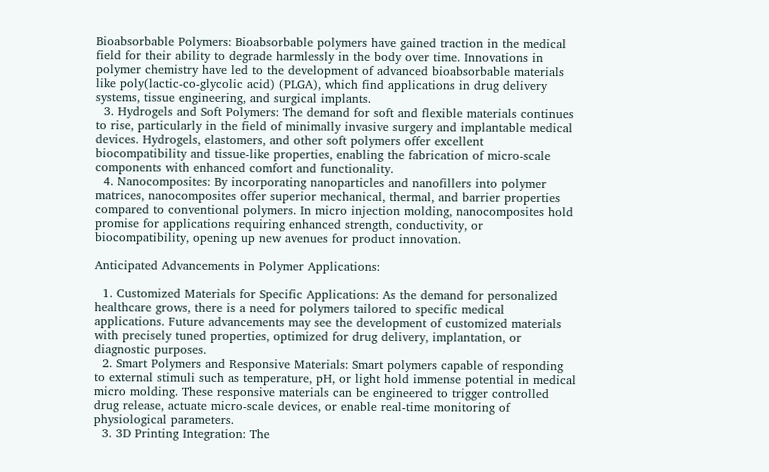Bioabsorbable Polymers: Bioabsorbable polymers have gained traction in the medical field for their ability to degrade harmlessly in the body over time. Innovations in polymer chemistry have led to the development of advanced bioabsorbable materials like poly(lactic-co-glycolic acid) (PLGA), which find applications in drug delivery systems, tissue engineering, and surgical implants.
  3. Hydrogels and Soft Polymers: The demand for soft and flexible materials continues to rise, particularly in the field of minimally invasive surgery and implantable medical devices. Hydrogels, elastomers, and other soft polymers offer excellent biocompatibility and tissue-like properties, enabling the fabrication of micro-scale components with enhanced comfort and functionality.
  4. Nanocomposites: By incorporating nanoparticles and nanofillers into polymer matrices, nanocomposites offer superior mechanical, thermal, and barrier properties compared to conventional polymers. In micro injection molding, nanocomposites hold promise for applications requiring enhanced strength, conductivity, or biocompatibility, opening up new avenues for product innovation.

Anticipated Advancements in Polymer Applications:

  1. Customized Materials for Specific Applications: As the demand for personalized healthcare grows, there is a need for polymers tailored to specific medical applications. Future advancements may see the development of customized materials with precisely tuned properties, optimized for drug delivery, implantation, or diagnostic purposes.
  2. Smart Polymers and Responsive Materials: Smart polymers capable of responding to external stimuli such as temperature, pH, or light hold immense potential in medical micro molding. These responsive materials can be engineered to trigger controlled drug release, actuate micro-scale devices, or enable real-time monitoring of physiological parameters.
  3. 3D Printing Integration: The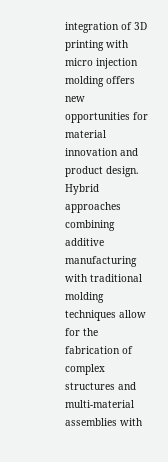integration of 3D printing with micro injection molding offers new opportunities for material innovation and product design. Hybrid approaches combining additive manufacturing with traditional molding techniques allow for the fabrication of complex structures and multi-material assemblies with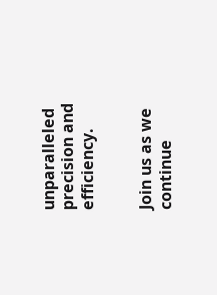unparalleled precision and efficiency.


Join us as we continue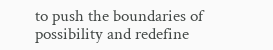to push the boundaries of possibility and redefine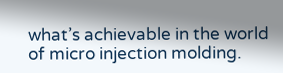what’s achievable in the world of micro injection molding.